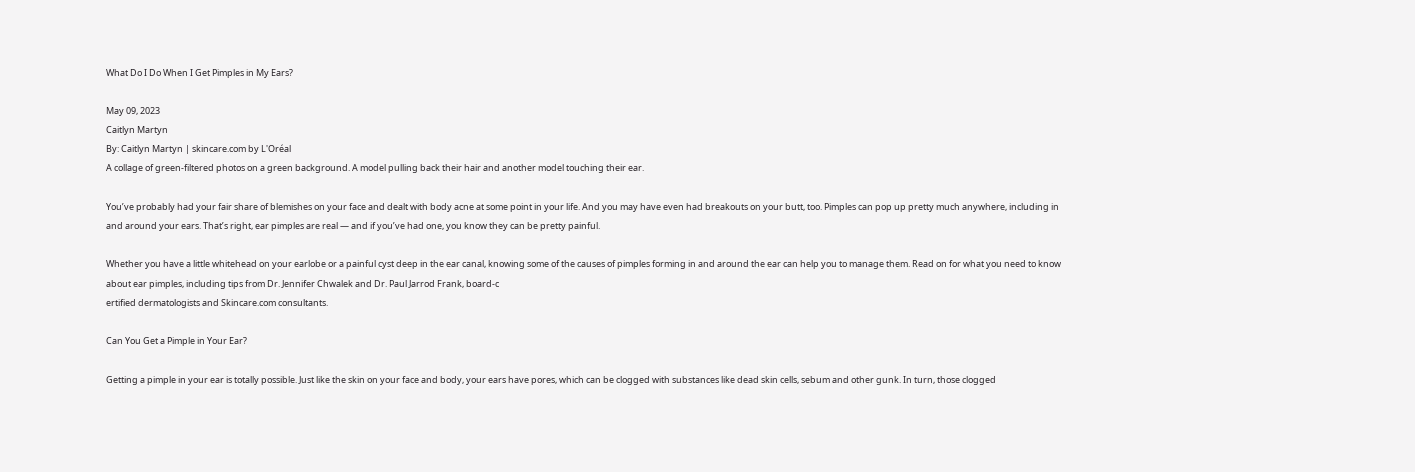What Do I Do When I Get Pimples in My Ears?

May 09, 2023
Caitlyn Martyn
By: Caitlyn Martyn | skincare.com by L'Oréal
A collage of green-filtered photos on a green background. A model pulling back their hair and another model touching their ear.

You’ve probably had your fair share of blemishes on your face and dealt with body acne at some point in your life. And you may have even had breakouts on your butt, too. Pimples can pop up pretty much anywhere, including in and around your ears. That’s right, ear pimples are real — and if you’ve had one, you know they can be pretty painful.

Whether you have a little whitehead on your earlobe or a painful cyst deep in the ear canal, knowing some of the causes of pimples forming in and around the ear can help you to manage them. Read on for what you need to know about ear pimples, including tips from Dr. Jennifer Chwalek and Dr. Paul Jarrod Frank, board-c
ertified dermatologists and Skincare.com consultants.

Can You Get a Pimple in Your Ear?

Getting a pimple in your ear is totally possible. Just like the skin on your face and body, your ears have pores, which can be clogged with substances like dead skin cells, sebum and other gunk. In turn, those clogged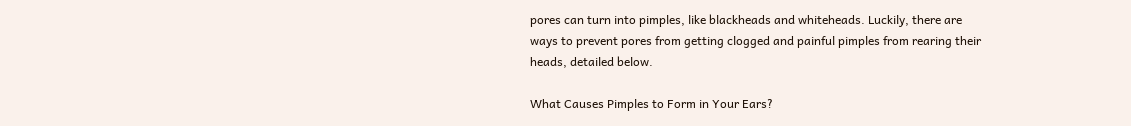pores can turn into pimples, like blackheads and whiteheads. Luckily, there are ways to prevent pores from getting clogged and painful pimples from rearing their heads, detailed below.

What Causes Pimples to Form in Your Ears?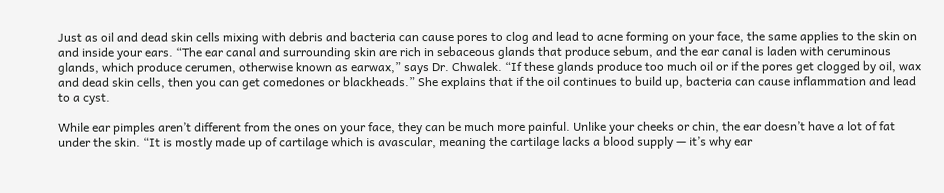Just as oil and dead skin cells mixing with debris and bacteria can cause pores to clog and lead to acne forming on your face, the same applies to the skin on and inside your ears. “The ear canal and surrounding skin are rich in sebaceous glands that produce sebum, and the ear canal is laden with ceruminous glands, which produce cerumen, otherwise known as earwax,” says Dr. Chwalek. “If these glands produce too much oil or if the pores get clogged by oil, wax and dead skin cells, then you can get comedones or blackheads.” She explains that if the oil continues to build up, bacteria can cause inflammation and lead to a cyst.

While ear pimples aren’t different from the ones on your face, they can be much more painful. Unlike your cheeks or chin, the ear doesn’t have a lot of fat under the skin. “It is mostly made up of cartilage which is avascular, meaning the cartilage lacks a blood supply — it’s why ear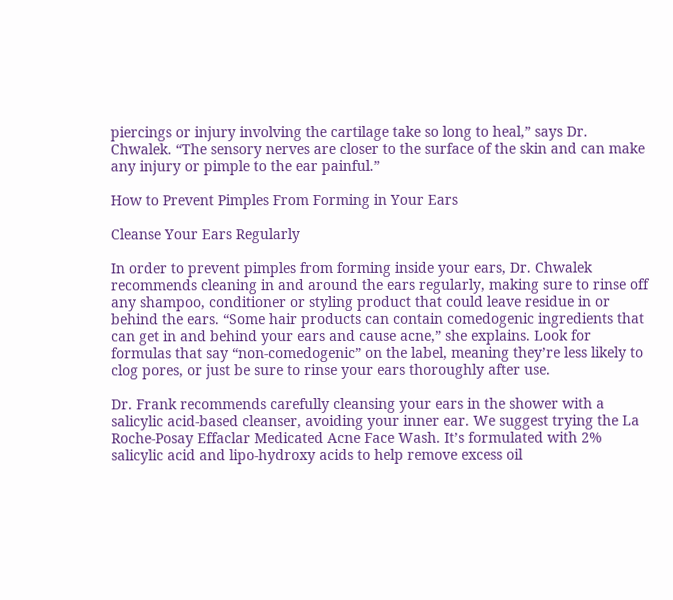piercings or injury involving the cartilage take so long to heal,” says Dr. Chwalek. “The sensory nerves are closer to the surface of the skin and can make any injury or pimple to the ear painful.”

How to Prevent Pimples From Forming in Your Ears

Cleanse Your Ears Regularly

In order to prevent pimples from forming inside your ears, Dr. Chwalek recommends cleaning in and around the ears regularly, making sure to rinse off any shampoo, conditioner or styling product that could leave residue in or behind the ears. “Some hair products can contain comedogenic ingredients that can get in and behind your ears and cause acne,” she explains. Look for formulas that say “non-comedogenic” on the label, meaning they’re less likely to clog pores, or just be sure to rinse your ears thoroughly after use.

Dr. Frank recommends carefully cleansing your ears in the shower with a salicylic acid-based cleanser, avoiding your inner ear. We suggest trying the La Roche-Posay Effaclar Medicated Acne Face Wash. It’s formulated with 2% salicylic acid and lipo-hydroxy acids to help remove excess oil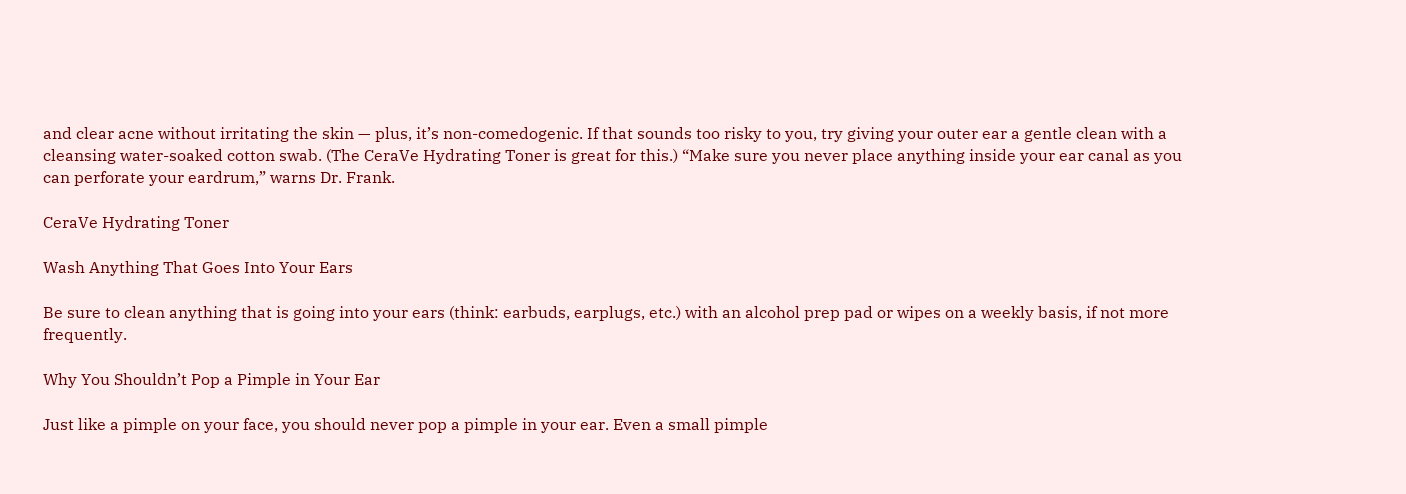and clear acne without irritating the skin — plus, it’s non-comedogenic. If that sounds too risky to you, try giving your outer ear a gentle clean with a cleansing water-soaked cotton swab. (The CeraVe Hydrating Toner is great for this.) “Make sure you never place anything inside your ear canal as you can perforate your eardrum,” warns Dr. Frank.

CeraVe Hydrating Toner

Wash Anything That Goes Into Your Ears

Be sure to clean anything that is going into your ears (think: earbuds, earplugs, etc.) with an alcohol prep pad or wipes on a weekly basis, if not more frequently.

Why You Shouldn’t Pop a Pimple in Your Ear

Just like a pimple on your face, you should never pop a pimple in your ear. Even a small pimple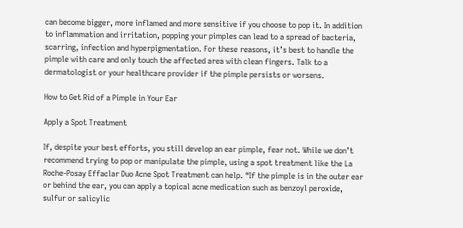can become bigger, more inflamed and more sensitive if you choose to pop it. In addition to inflammation and irritation, popping your pimples can lead to a spread of bacteria, scarring, infection and hyperpigmentation. For these reasons, it’s best to handle the pimple with care and only touch the affected area with clean fingers. Talk to a dermatologist or your healthcare provider if the pimple persists or worsens.

How to Get Rid of a Pimple in Your Ear

Apply a Spot Treatment

If, despite your best efforts, you still develop an ear pimple, fear not. While we don’t recommend trying to pop or manipulate the pimple, using a spot treatment like the La Roche-Posay Effaclar Duo Acne Spot Treatment can help. “If the pimple is in the outer ear or behind the ear, you can apply a topical acne medication such as benzoyl peroxide, sulfur or salicylic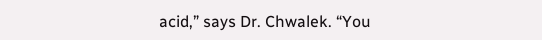acid,” says Dr. Chwalek. “You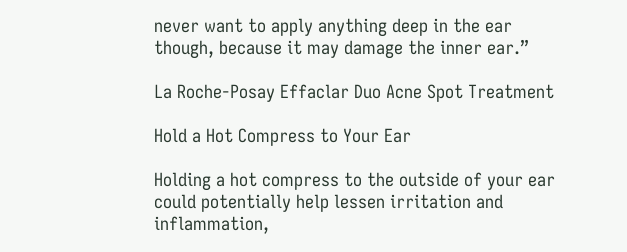never want to apply anything deep in the ear though, because it may damage the inner ear.”

La Roche-Posay Effaclar Duo Acne Spot Treatment

Hold a Hot Compress to Your Ear

Holding a hot compress to the outside of your ear could potentially help lessen irritation and inflammation,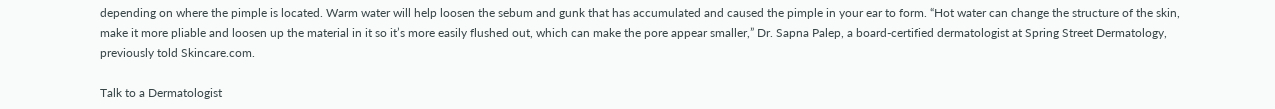depending on where the pimple is located. Warm water will help loosen the sebum and gunk that has accumulated and caused the pimple in your ear to form. “Hot water can change the structure of the skin, make it more pliable and loosen up the material in it so it’s more easily flushed out, which can make the pore appear smaller,” Dr. Sapna Palep, a board-certified dermatologist at Spring Street Dermatology, previously told Skincare.com.

Talk to a Dermatologist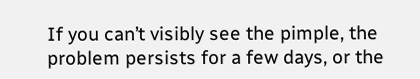If you can’t visibly see the pimple, the problem persists for a few days, or the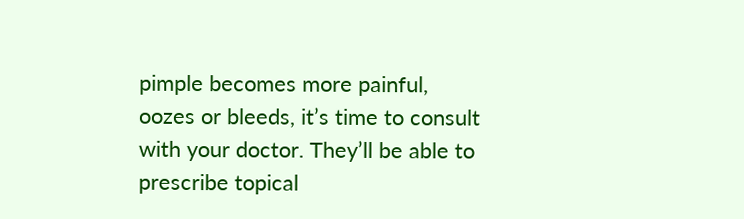pimple becomes more painful, oozes or bleeds, it’s time to consult with your doctor. They’ll be able to prescribe topical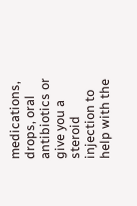medications, drops, oral antibiotics or give you a steroid injection to help with the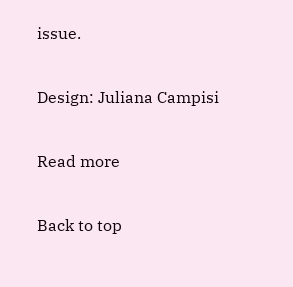issue.

Design: Juliana Campisi

Read more

Back to top